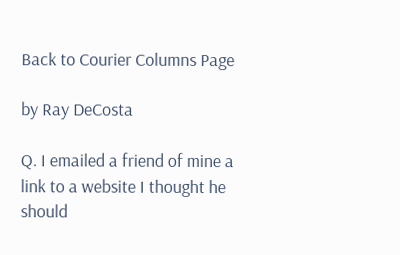Back to Courier Columns Page

by Ray DeCosta

Q. I emailed a friend of mine a link to a website I thought he should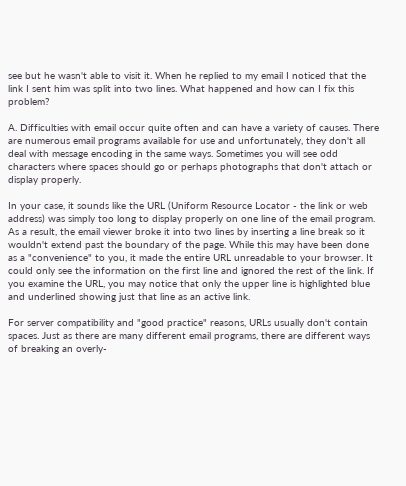see but he wasn't able to visit it. When he replied to my email I noticed that the link I sent him was split into two lines. What happened and how can I fix this problem?

A. Difficulties with email occur quite often and can have a variety of causes. There are numerous email programs available for use and unfortunately, they don't all deal with message encoding in the same ways. Sometimes you will see odd characters where spaces should go or perhaps photographs that don't attach or display properly.

In your case, it sounds like the URL (Uniform Resource Locator - the link or web address) was simply too long to display properly on one line of the email program. As a result, the email viewer broke it into two lines by inserting a line break so it wouldn't extend past the boundary of the page. While this may have been done as a "convenience" to you, it made the entire URL unreadable to your browser. It could only see the information on the first line and ignored the rest of the link. If you examine the URL, you may notice that only the upper line is highlighted blue and underlined showing just that line as an active link.

For server compatibility and "good practice" reasons, URLs usually don't contain spaces. Just as there are many different email programs, there are different ways of breaking an overly-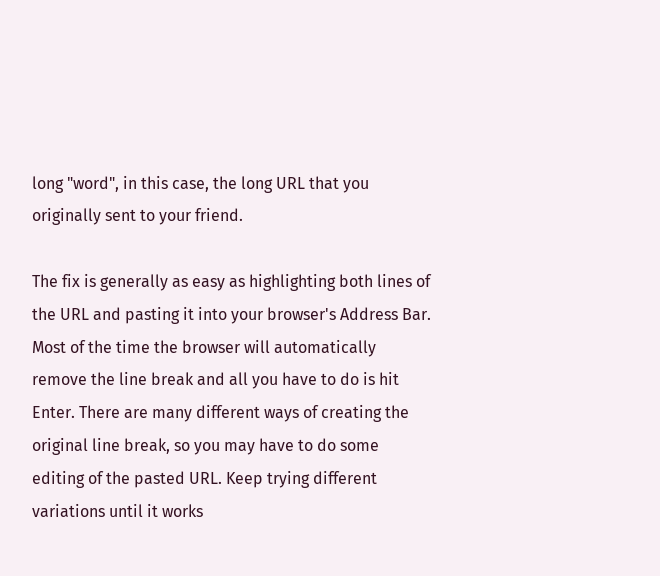long "word", in this case, the long URL that you originally sent to your friend.

The fix is generally as easy as highlighting both lines of the URL and pasting it into your browser's Address Bar. Most of the time the browser will automatically remove the line break and all you have to do is hit Enter. There are many different ways of creating the original line break, so you may have to do some editing of the pasted URL. Keep trying different variations until it works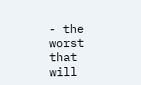- the worst that will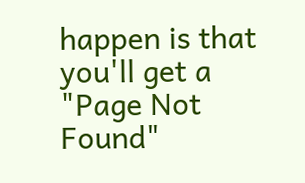happen is that you'll get a "Page Not Found"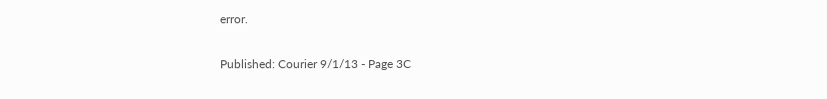error.

Published: Courier 9/1/13 - Page 3C